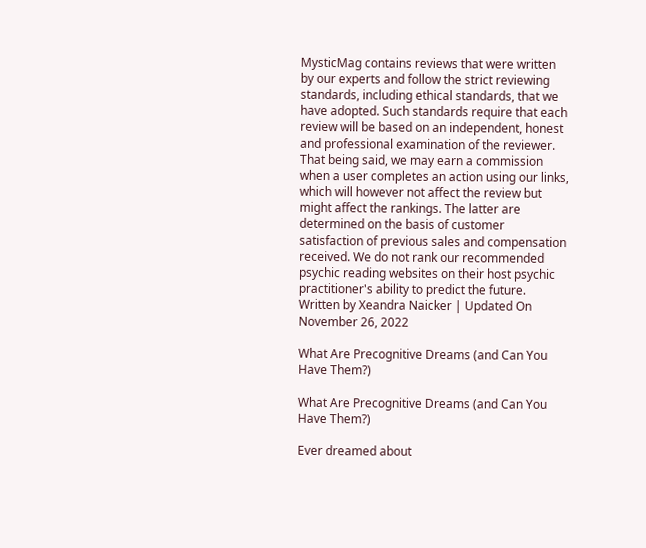MysticMag contains reviews that were written by our experts and follow the strict reviewing standards, including ethical standards, that we have adopted. Such standards require that each review will be based on an independent, honest and professional examination of the reviewer. That being said, we may earn a commission when a user completes an action using our links, which will however not affect the review but might affect the rankings. The latter are determined on the basis of customer satisfaction of previous sales and compensation received. We do not rank our recommended psychic reading websites on their host psychic practitioner's ability to predict the future.
Written by Xeandra Naicker | Updated On November 26, 2022

What Are Precognitive Dreams (and Can You Have Them?)

What Are Precognitive Dreams (and Can You Have Them?)

Ever dreamed about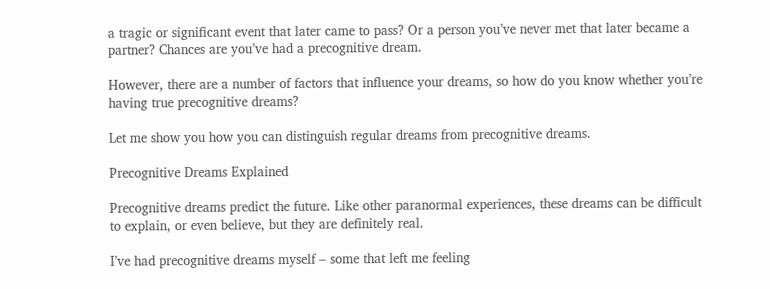a tragic or significant event that later came to pass? Or a person you’ve never met that later became a partner? Chances are you’ve had a precognitive dream.

However, there are a number of factors that influence your dreams, so how do you know whether you’re having true precognitive dreams?

Let me show you how you can distinguish regular dreams from precognitive dreams.

Precognitive Dreams Explained

Precognitive dreams predict the future. Like other paranormal experiences, these dreams can be difficult to explain, or even believe, but they are definitely real.

I’ve had precognitive dreams myself – some that left me feeling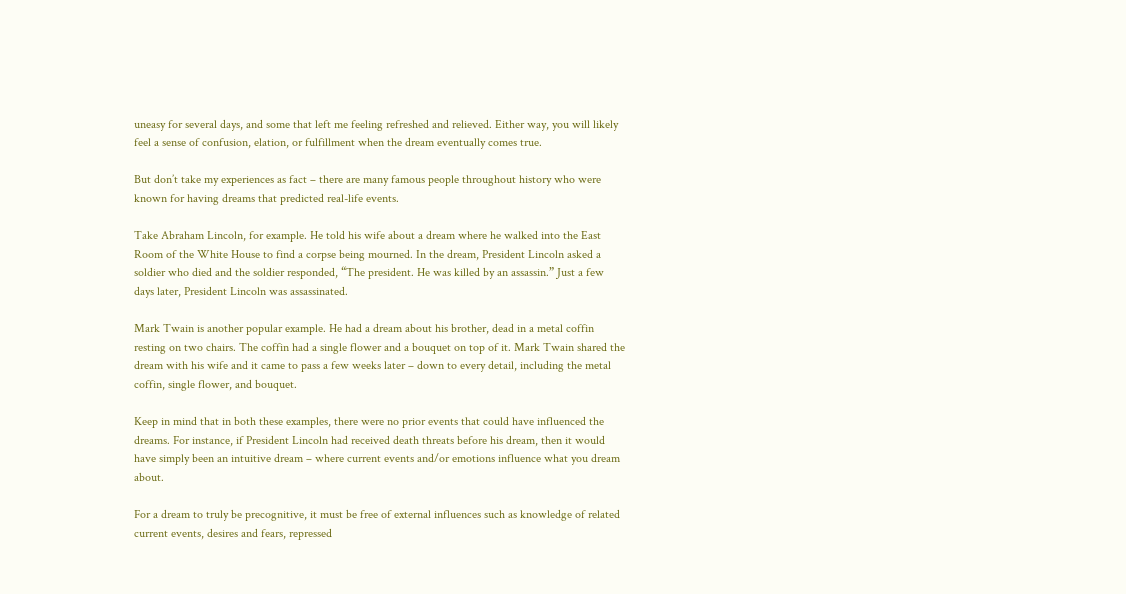uneasy for several days, and some that left me feeling refreshed and relieved. Either way, you will likely feel a sense of confusion, elation, or fulfillment when the dream eventually comes true.

But don’t take my experiences as fact – there are many famous people throughout history who were known for having dreams that predicted real-life events.

Take Abraham Lincoln, for example. He told his wife about a dream where he walked into the East Room of the White House to find a corpse being mourned. In the dream, President Lincoln asked a soldier who died and the soldier responded, “The president. He was killed by an assassin.” Just a few days later, President Lincoln was assassinated.

Mark Twain is another popular example. He had a dream about his brother, dead in a metal coffin resting on two chairs. The coffin had a single flower and a bouquet on top of it. Mark Twain shared the dream with his wife and it came to pass a few weeks later – down to every detail, including the metal coffin, single flower, and bouquet.

Keep in mind that in both these examples, there were no prior events that could have influenced the dreams. For instance, if President Lincoln had received death threats before his dream, then it would have simply been an intuitive dream – where current events and/or emotions influence what you dream about.

For a dream to truly be precognitive, it must be free of external influences such as knowledge of related current events, desires and fears, repressed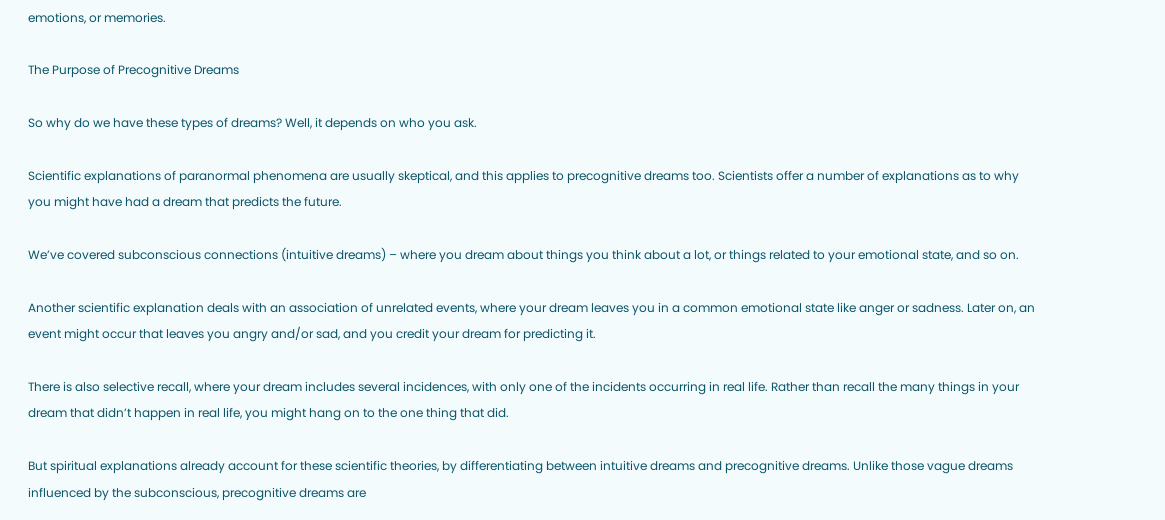emotions, or memories.

The Purpose of Precognitive Dreams

So why do we have these types of dreams? Well, it depends on who you ask.

Scientific explanations of paranormal phenomena are usually skeptical, and this applies to precognitive dreams too. Scientists offer a number of explanations as to why you might have had a dream that predicts the future.

We’ve covered subconscious connections (intuitive dreams) – where you dream about things you think about a lot, or things related to your emotional state, and so on.

Another scientific explanation deals with an association of unrelated events, where your dream leaves you in a common emotional state like anger or sadness. Later on, an event might occur that leaves you angry and/or sad, and you credit your dream for predicting it.

There is also selective recall, where your dream includes several incidences, with only one of the incidents occurring in real life. Rather than recall the many things in your dream that didn’t happen in real life, you might hang on to the one thing that did.

But spiritual explanations already account for these scientific theories, by differentiating between intuitive dreams and precognitive dreams. Unlike those vague dreams influenced by the subconscious, precognitive dreams are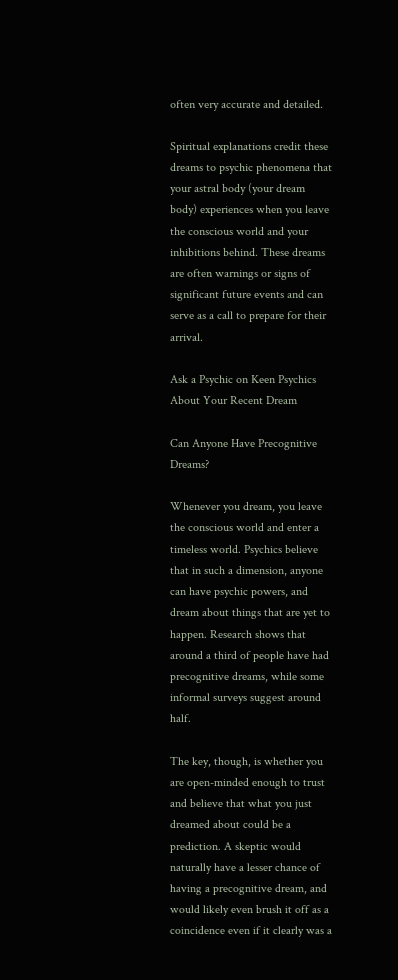often very accurate and detailed.

Spiritual explanations credit these dreams to psychic phenomena that your astral body (your dream body) experiences when you leave the conscious world and your inhibitions behind. These dreams are often warnings or signs of significant future events and can serve as a call to prepare for their arrival.

Ask a Psychic on Keen Psychics About Your Recent Dream

Can Anyone Have Precognitive Dreams?

Whenever you dream, you leave the conscious world and enter a timeless world. Psychics believe that in such a dimension, anyone can have psychic powers, and dream about things that are yet to happen. Research shows that around a third of people have had precognitive dreams, while some informal surveys suggest around half.

The key, though, is whether you are open-minded enough to trust and believe that what you just dreamed about could be a prediction. A skeptic would naturally have a lesser chance of having a precognitive dream, and would likely even brush it off as a coincidence even if it clearly was a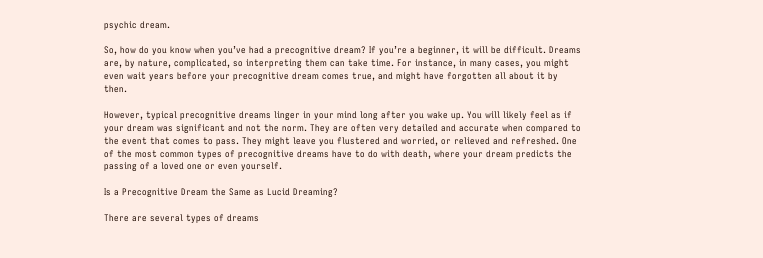psychic dream.

So, how do you know when you’ve had a precognitive dream? If you’re a beginner, it will be difficult. Dreams are, by nature, complicated, so interpreting them can take time. For instance, in many cases, you might even wait years before your precognitive dream comes true, and might have forgotten all about it by then.

However, typical precognitive dreams linger in your mind long after you wake up. You will likely feel as if your dream was significant and not the norm. They are often very detailed and accurate when compared to the event that comes to pass. They might leave you flustered and worried, or relieved and refreshed. One of the most common types of precognitive dreams have to do with death, where your dream predicts the passing of a loved one or even yourself.

Is a Precognitive Dream the Same as Lucid Dreaming?

There are several types of dreams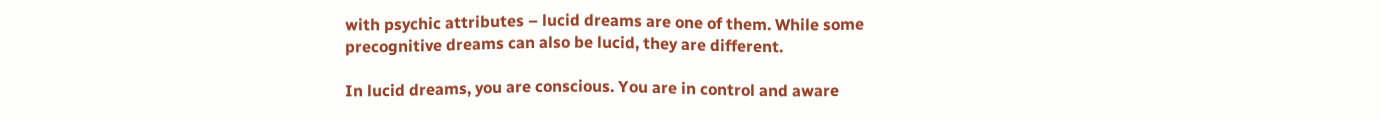with psychic attributes – lucid dreams are one of them. While some precognitive dreams can also be lucid, they are different.

In lucid dreams, you are conscious. You are in control and aware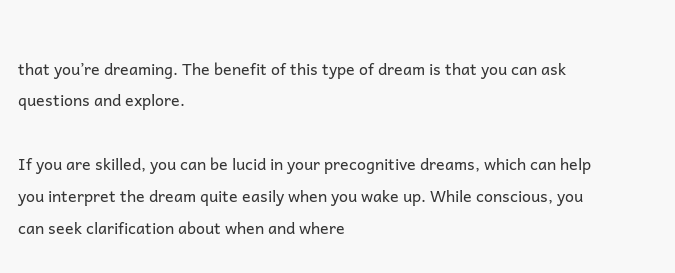that you’re dreaming. The benefit of this type of dream is that you can ask questions and explore.

If you are skilled, you can be lucid in your precognitive dreams, which can help you interpret the dream quite easily when you wake up. While conscious, you can seek clarification about when and where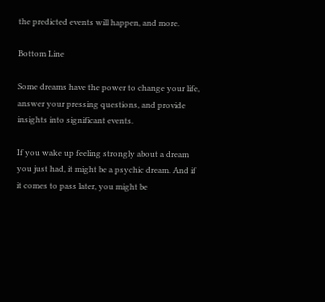the predicted events will happen, and more.

Bottom Line

Some dreams have the power to change your life, answer your pressing questions, and provide insights into significant events.

If you wake up feeling strongly about a dream you just had, it might be a psychic dream. And if it comes to pass later, you might be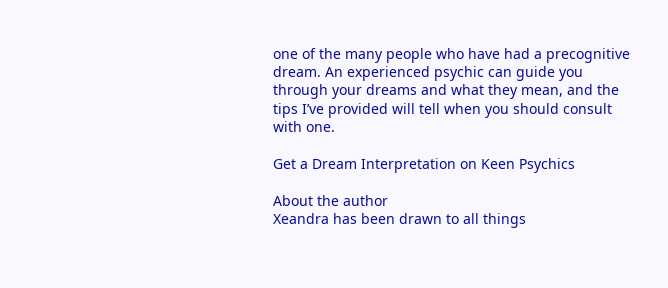one of the many people who have had a precognitive dream. An experienced psychic can guide you through your dreams and what they mean, and the tips I’ve provided will tell when you should consult with one.

Get a Dream Interpretation on Keen Psychics

About the author
Xeandra has been drawn to all things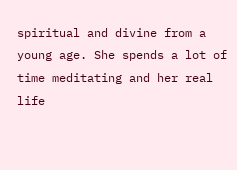spiritual and divine from a young age. She spends a lot of time meditating and her real life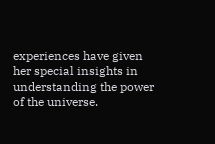experiences have given her special insights in understanding the power of the universe.